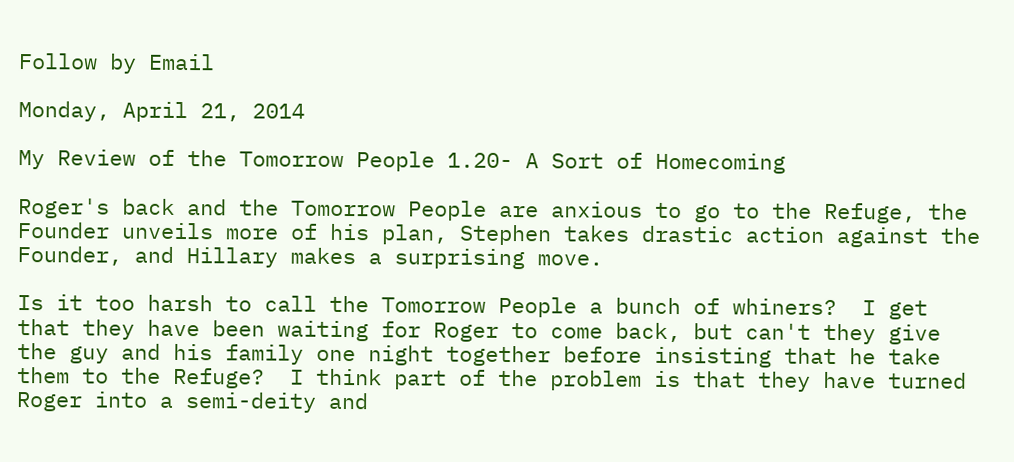Follow by Email

Monday, April 21, 2014

My Review of the Tomorrow People 1.20- A Sort of Homecoming

Roger's back and the Tomorrow People are anxious to go to the Refuge, the Founder unveils more of his plan, Stephen takes drastic action against the Founder, and Hillary makes a surprising move.

Is it too harsh to call the Tomorrow People a bunch of whiners?  I get that they have been waiting for Roger to come back, but can't they give the guy and his family one night together before insisting that he take them to the Refuge?  I think part of the problem is that they have turned Roger into a semi-deity and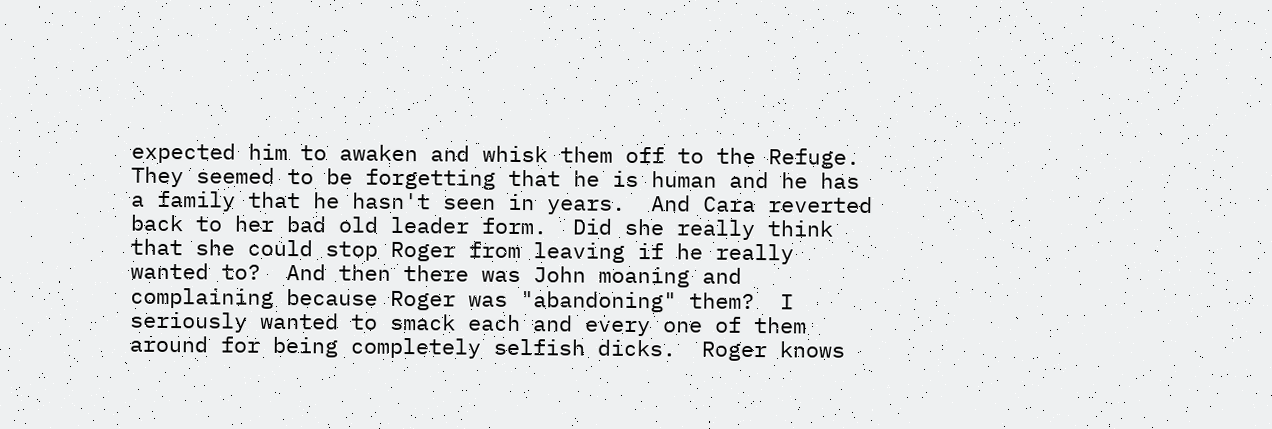expected him to awaken and whisk them off to the Refuge.  They seemed to be forgetting that he is human and he has a family that he hasn't seen in years.  And Cara reverted back to her bad old leader form.  Did she really think that she could stop Roger from leaving if he really wanted to?  And then there was John moaning and complaining because Roger was "abandoning" them?  I seriously wanted to smack each and every one of them around for being completely selfish dicks.  Roger knows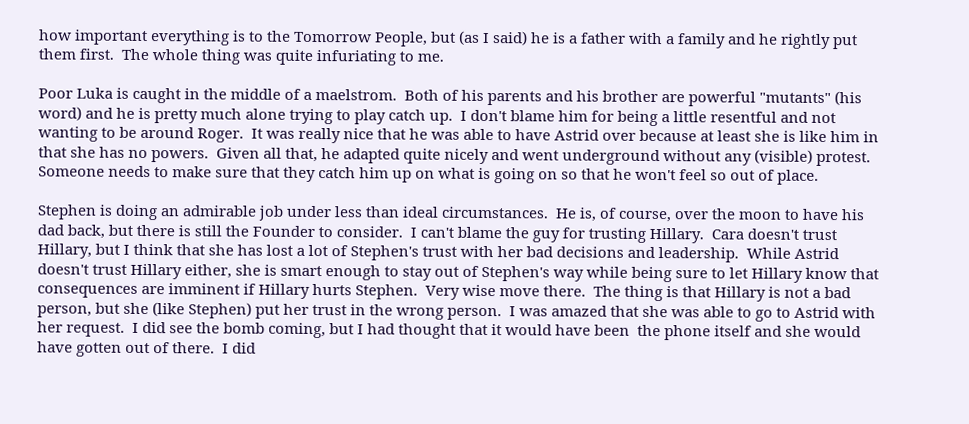how important everything is to the Tomorrow People, but (as I said) he is a father with a family and he rightly put them first.  The whole thing was quite infuriating to me.

Poor Luka is caught in the middle of a maelstrom.  Both of his parents and his brother are powerful "mutants" (his word) and he is pretty much alone trying to play catch up.  I don't blame him for being a little resentful and not wanting to be around Roger.  It was really nice that he was able to have Astrid over because at least she is like him in that she has no powers.  Given all that, he adapted quite nicely and went underground without any (visible) protest.  Someone needs to make sure that they catch him up on what is going on so that he won't feel so out of place.

Stephen is doing an admirable job under less than ideal circumstances.  He is, of course, over the moon to have his dad back, but there is still the Founder to consider.  I can't blame the guy for trusting Hillary.  Cara doesn't trust Hillary, but I think that she has lost a lot of Stephen's trust with her bad decisions and leadership.  While Astrid doesn't trust Hillary either, she is smart enough to stay out of Stephen's way while being sure to let Hillary know that consequences are imminent if Hillary hurts Stephen.  Very wise move there.  The thing is that Hillary is not a bad person, but she (like Stephen) put her trust in the wrong person.  I was amazed that she was able to go to Astrid with her request.  I did see the bomb coming, but I had thought that it would have been  the phone itself and she would have gotten out of there.  I did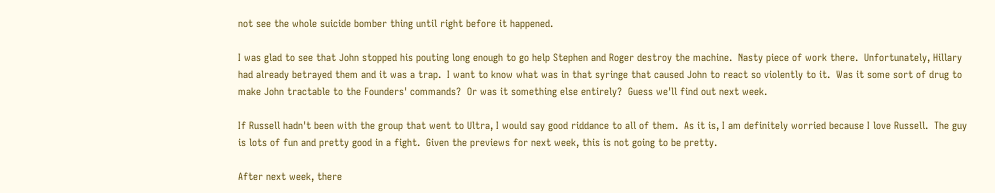not see the whole suicide bomber thing until right before it happened.

I was glad to see that John stopped his pouting long enough to go help Stephen and Roger destroy the machine.  Nasty piece of work there.  Unfortunately, Hillary had already betrayed them and it was a trap.  I want to know what was in that syringe that caused John to react so violently to it.  Was it some sort of drug to make John tractable to the Founders' commands?  Or was it something else entirely?  Guess we'll find out next week.

If Russell hadn't been with the group that went to Ultra, I would say good riddance to all of them.  As it is, I am definitely worried because I love Russell.  The guy is lots of fun and pretty good in a fight.  Given the previews for next week, this is not going to be pretty.

After next week, there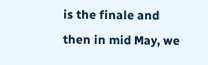is the finale and then in mid May, we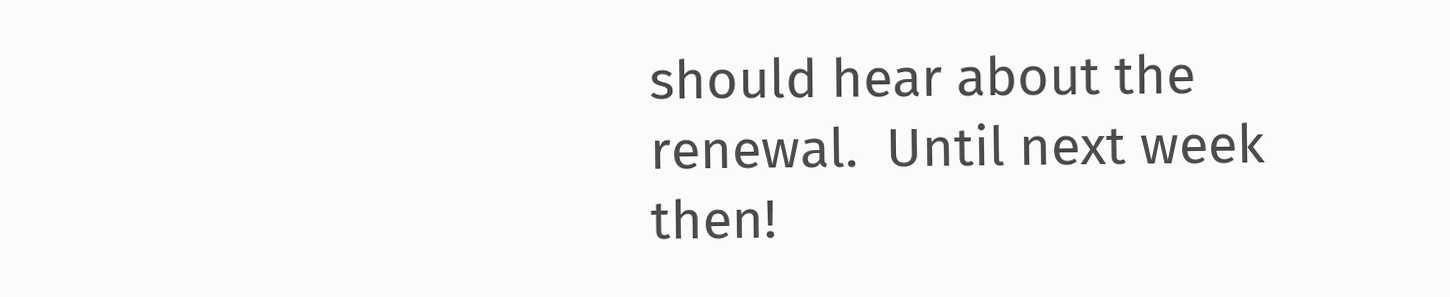should hear about the renewal.  Until next week then!